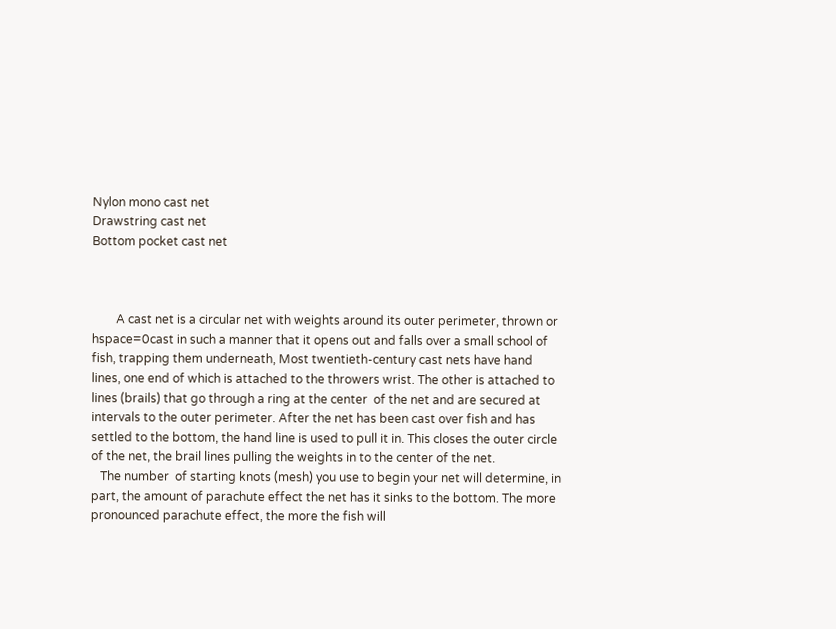Nylon mono cast net
Drawstring cast net
Bottom pocket cast net



        A cast net is a circular net with weights around its outer perimeter, thrown or hspace=0cast in such a manner that it opens out and falls over a small school of fish, trapping them underneath, Most twentieth-century cast nets have hand lines, one end of which is attached to the throwers wrist. The other is attached to lines (brails) that go through a ring at the center  of the net and are secured at intervals to the outer perimeter. After the net has been cast over fish and has settled to the bottom, the hand line is used to pull it in. This closes the outer circle of the net, the brail lines pulling the weights in to the center of the net.
   The number  of starting knots (mesh) you use to begin your net will determine, in part, the amount of parachute effect the net has it sinks to the bottom. The more pronounced parachute effect, the more the fish will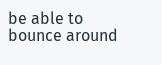be able to bounce around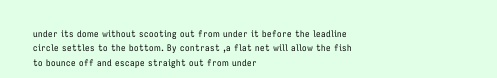under its dome without scooting out from under it before the leadline circle settles to the bottom. By contrast ,a flat net will allow the fish to bounce off and escape straight out from under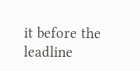it before the leadline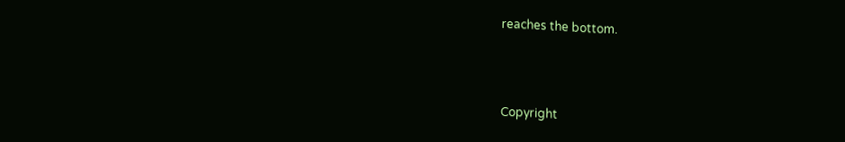reaches the bottom.



Copyright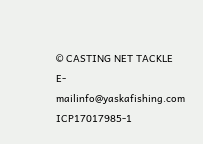© CASTING NET TACKLE E-mailinfo@yaskafishing.com ICP17017985-1